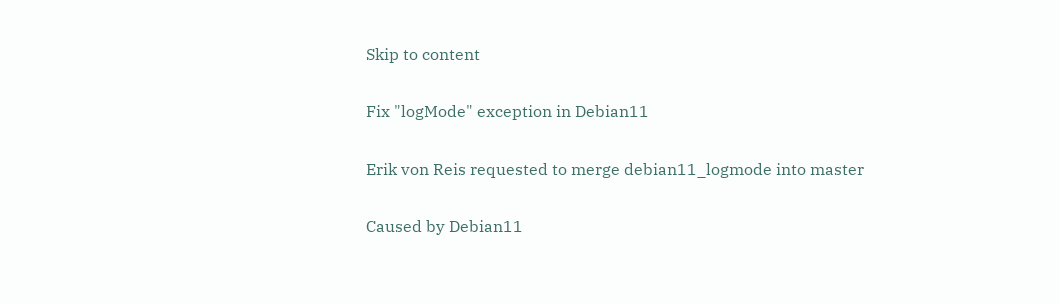Skip to content

Fix "logMode" exception in Debian11

Erik von Reis requested to merge debian11_logmode into master

Caused by Debian11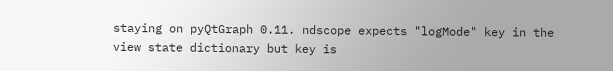staying on pyQtGraph 0.11. ndscope expects "logMode" key in the view state dictionary but key is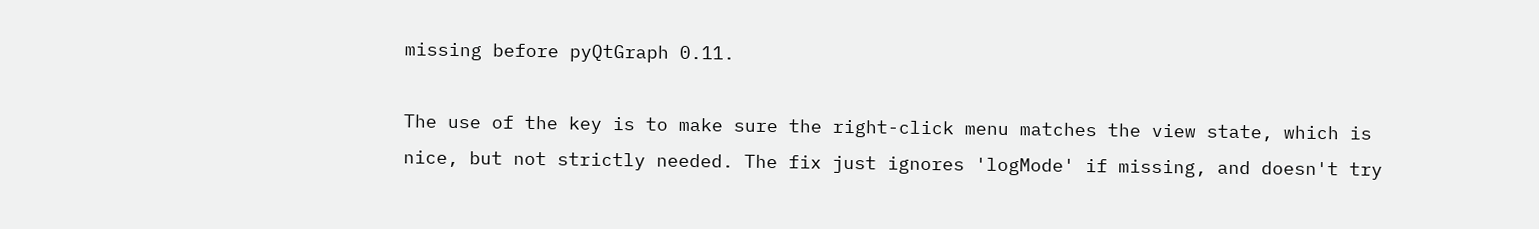missing before pyQtGraph 0.11.

The use of the key is to make sure the right-click menu matches the view state, which is nice, but not strictly needed. The fix just ignores 'logMode' if missing, and doesn't try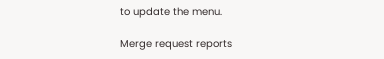to update the menu.

Merge request reports